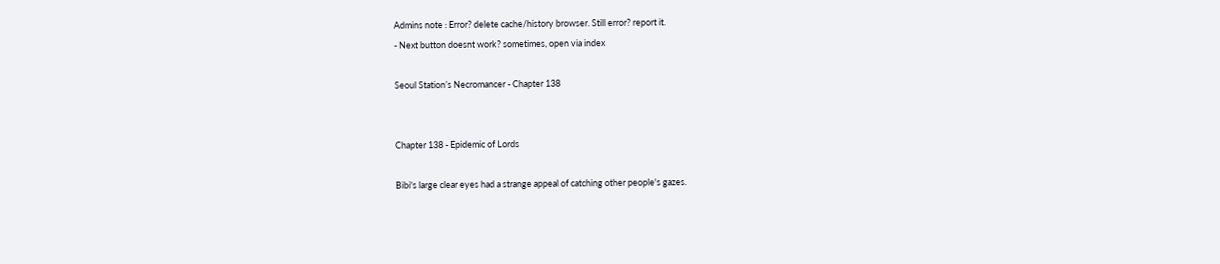Admins note : Error? delete cache/history browser. Still error? report it.
- Next button doesnt work? sometimes, open via index

Seoul Station’s Necromancer - Chapter 138


Chapter 138 - Epidemic of Lords

Bibi's large clear eyes had a strange appeal of catching other people's gazes.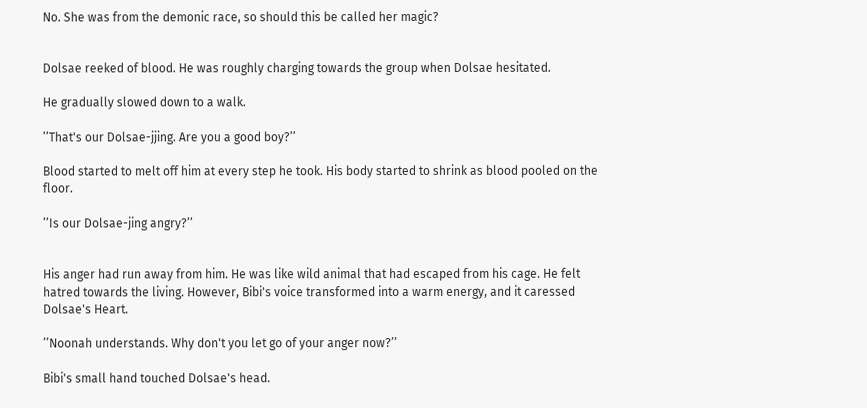No. She was from the demonic race, so should this be called her magic?


Dolsae reeked of blood. He was roughly charging towards the group when Dolsae hesitated.

He gradually slowed down to a walk.

’’That's our Dolsae-jjing. Are you a good boy?’’

Blood started to melt off him at every step he took. His body started to shrink as blood pooled on the floor.

’’Is our Dolsae-jing angry?’’


His anger had run away from him. He was like wild animal that had escaped from his cage. He felt hatred towards the living. However, Bibi's voice transformed into a warm energy, and it caressed Dolsae's Heart.

’’Noonah understands. Why don't you let go of your anger now?’’

Bibi's small hand touched Dolsae's head.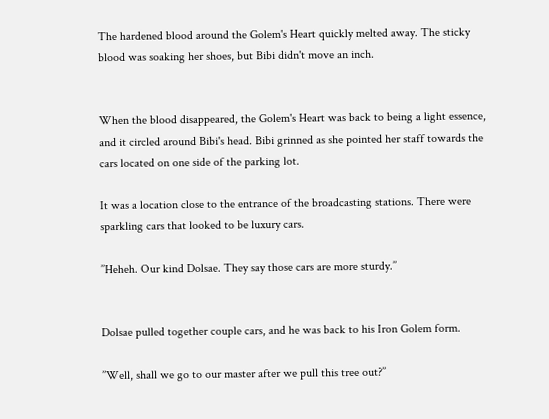The hardened blood around the Golem's Heart quickly melted away. The sticky blood was soaking her shoes, but Bibi didn't move an inch.


When the blood disappeared, the Golem's Heart was back to being a light essence, and it circled around Bibi's head. Bibi grinned as she pointed her staff towards the cars located on one side of the parking lot.

It was a location close to the entrance of the broadcasting stations. There were sparkling cars that looked to be luxury cars.

’’Heheh. Our kind Dolsae. They say those cars are more sturdy.’’


Dolsae pulled together couple cars, and he was back to his Iron Golem form.

’’Well, shall we go to our master after we pull this tree out?’’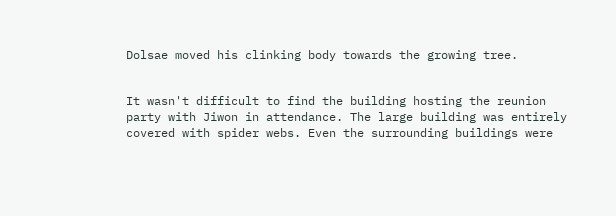Dolsae moved his clinking body towards the growing tree.


It wasn't difficult to find the building hosting the reunion party with Jiwon in attendance. The large building was entirely covered with spider webs. Even the surrounding buildings were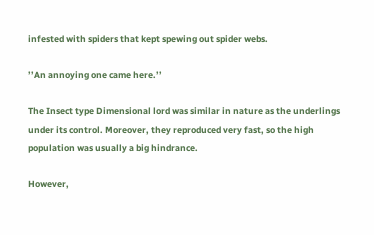infested with spiders that kept spewing out spider webs.

’’An annoying one came here.’’

The Insect type Dimensional lord was similar in nature as the underlings under its control. Moreover, they reproduced very fast, so the high population was usually a big hindrance.

However,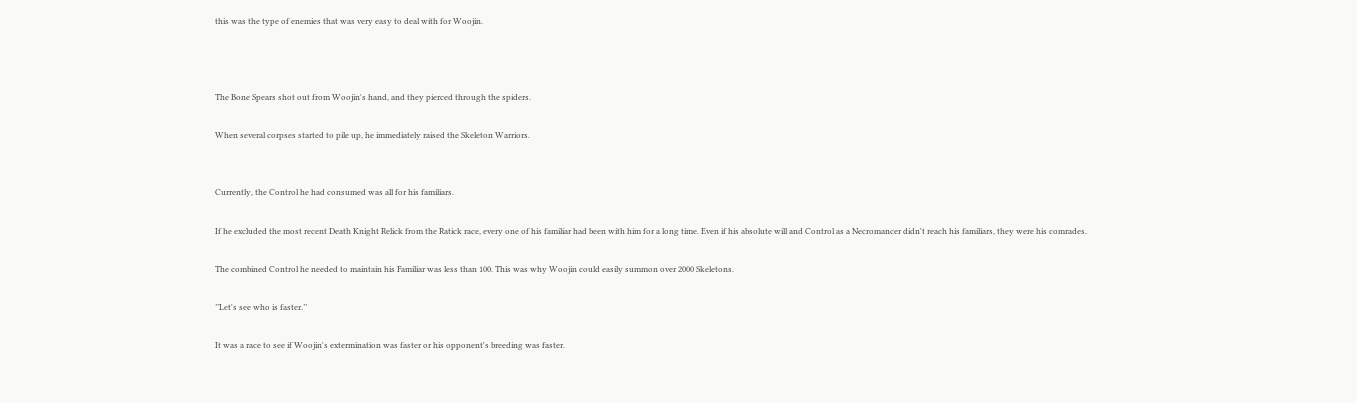this was the type of enemies that was very easy to deal with for Woojin.



The Bone Spears shot out from Woojin's hand, and they pierced through the spiders.

When several corpses started to pile up, he immediately raised the Skeleton Warriors.


Currently, the Control he had consumed was all for his familiars.

If he excluded the most recent Death Knight Relick from the Ratick race, every one of his familiar had been with him for a long time. Even if his absolute will and Control as a Necromancer didn't reach his familiars, they were his comrades.

The combined Control he needed to maintain his Familiar was less than 100. This was why Woojin could easily summon over 2000 Skeletons.

’’Let's see who is faster.’’

It was a race to see if Woojin's extermination was faster or his opponent's breeding was faster.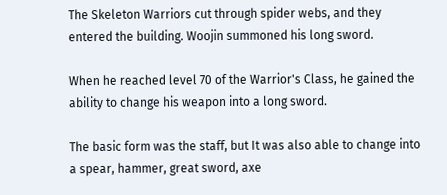The Skeleton Warriors cut through spider webs, and they entered the building. Woojin summoned his long sword.

When he reached level 70 of the Warrior's Class, he gained the ability to change his weapon into a long sword.

The basic form was the staff, but It was also able to change into a spear, hammer, great sword, axe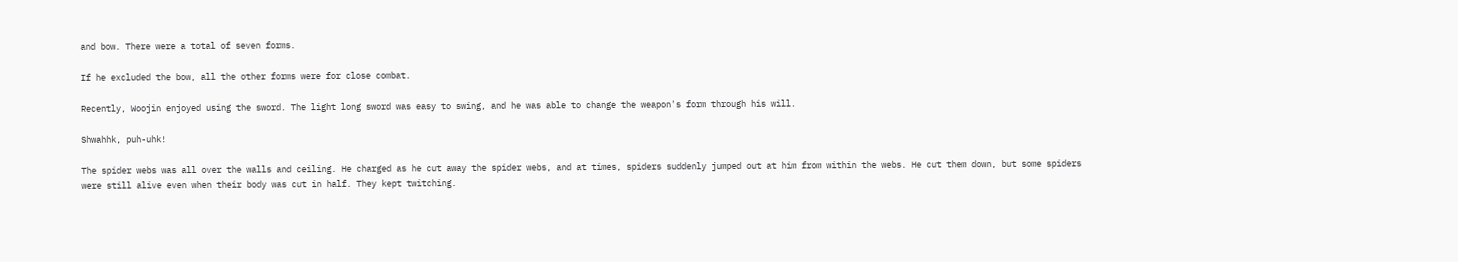and bow. There were a total of seven forms.

If he excluded the bow, all the other forms were for close combat.

Recently, Woojin enjoyed using the sword. The light long sword was easy to swing, and he was able to change the weapon's form through his will.

Shwahhk, puh-uhk!

The spider webs was all over the walls and ceiling. He charged as he cut away the spider webs, and at times, spiders suddenly jumped out at him from within the webs. He cut them down, but some spiders were still alive even when their body was cut in half. They kept twitching.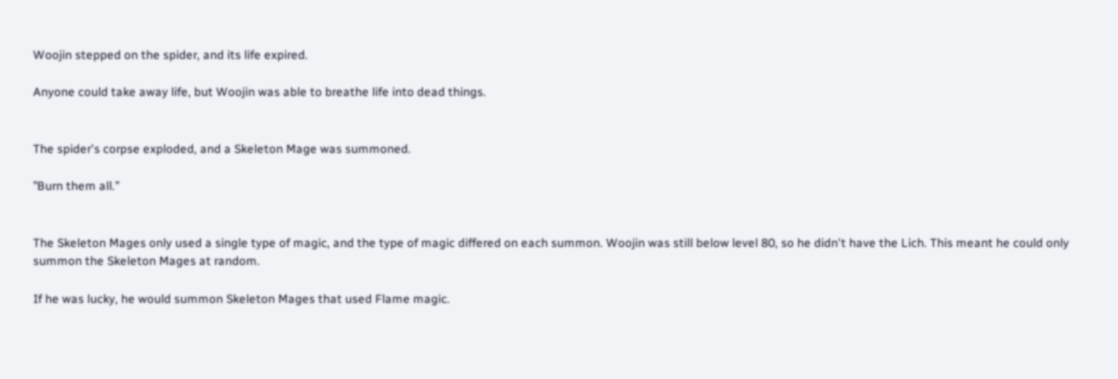Woojin stepped on the spider, and its life expired.

Anyone could take away life, but Woojin was able to breathe life into dead things.


The spider's corpse exploded, and a Skeleton Mage was summoned.

’’Burn them all.’’


The Skeleton Mages only used a single type of magic, and the type of magic differed on each summon. Woojin was still below level 80, so he didn't have the Lich. This meant he could only summon the Skeleton Mages at random.

If he was lucky, he would summon Skeleton Mages that used Flame magic.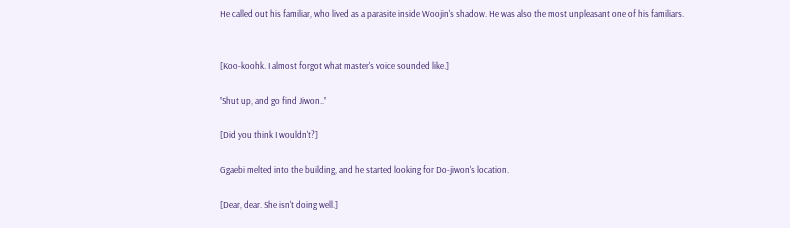He called out his familiar, who lived as a parasite inside Woojin's shadow. He was also the most unpleasant one of his familiars.


[Koo-koohk. I almost forgot what master's voice sounded like.]

’’Shut up, and go find Jiwon..’’

[Did you think I wouldn't?]

Ggaebi melted into the building, and he started looking for Do-jiwon's location.

[Dear, dear. She isn't doing well.]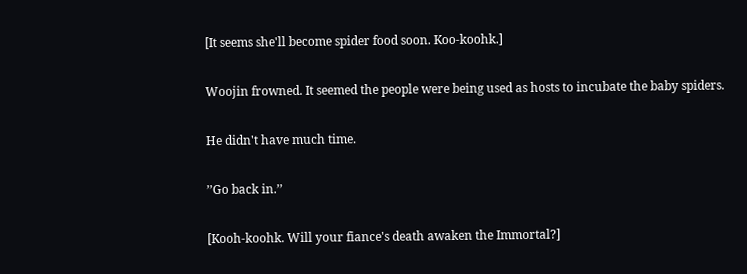[It seems she'll become spider food soon. Koo-koohk.]

Woojin frowned. It seemed the people were being used as hosts to incubate the baby spiders.

He didn't have much time.

’’Go back in.’’

[Kooh-koohk. Will your fiance's death awaken the Immortal?]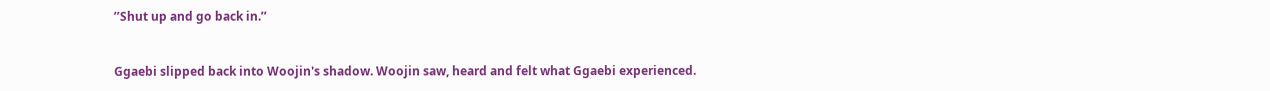’’Shut up and go back in.’’


Ggaebi slipped back into Woojin's shadow. Woojin saw, heard and felt what Ggaebi experienced.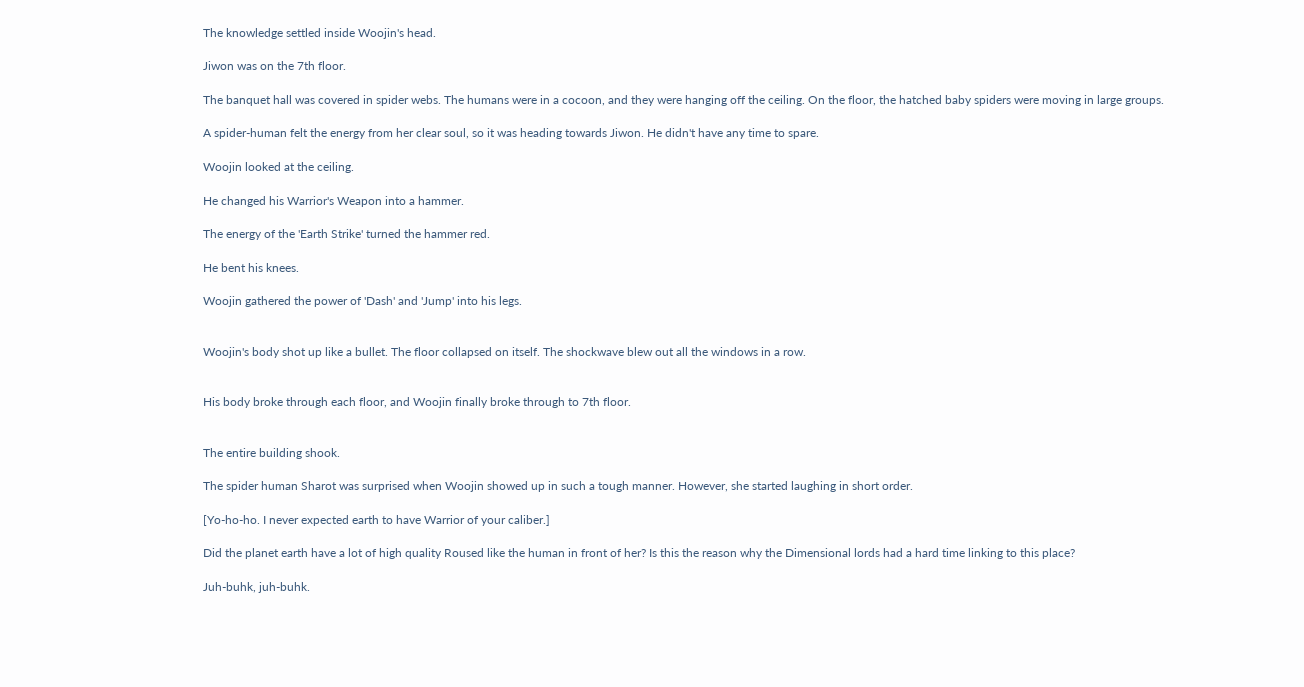The knowledge settled inside Woojin's head.

Jiwon was on the 7th floor.

The banquet hall was covered in spider webs. The humans were in a cocoon, and they were hanging off the ceiling. On the floor, the hatched baby spiders were moving in large groups.

A spider-human felt the energy from her clear soul, so it was heading towards Jiwon. He didn't have any time to spare.

Woojin looked at the ceiling.

He changed his Warrior's Weapon into a hammer.

The energy of the 'Earth Strike' turned the hammer red.

He bent his knees.

Woojin gathered the power of 'Dash' and 'Jump' into his legs.


Woojin's body shot up like a bullet. The floor collapsed on itself. The shockwave blew out all the windows in a row.


His body broke through each floor, and Woojin finally broke through to 7th floor.


The entire building shook.

The spider human Sharot was surprised when Woojin showed up in such a tough manner. However, she started laughing in short order.

[Yo-ho-ho. I never expected earth to have Warrior of your caliber.]

Did the planet earth have a lot of high quality Roused like the human in front of her? Is this the reason why the Dimensional lords had a hard time linking to this place?

Juh-buhk, juh-buhk.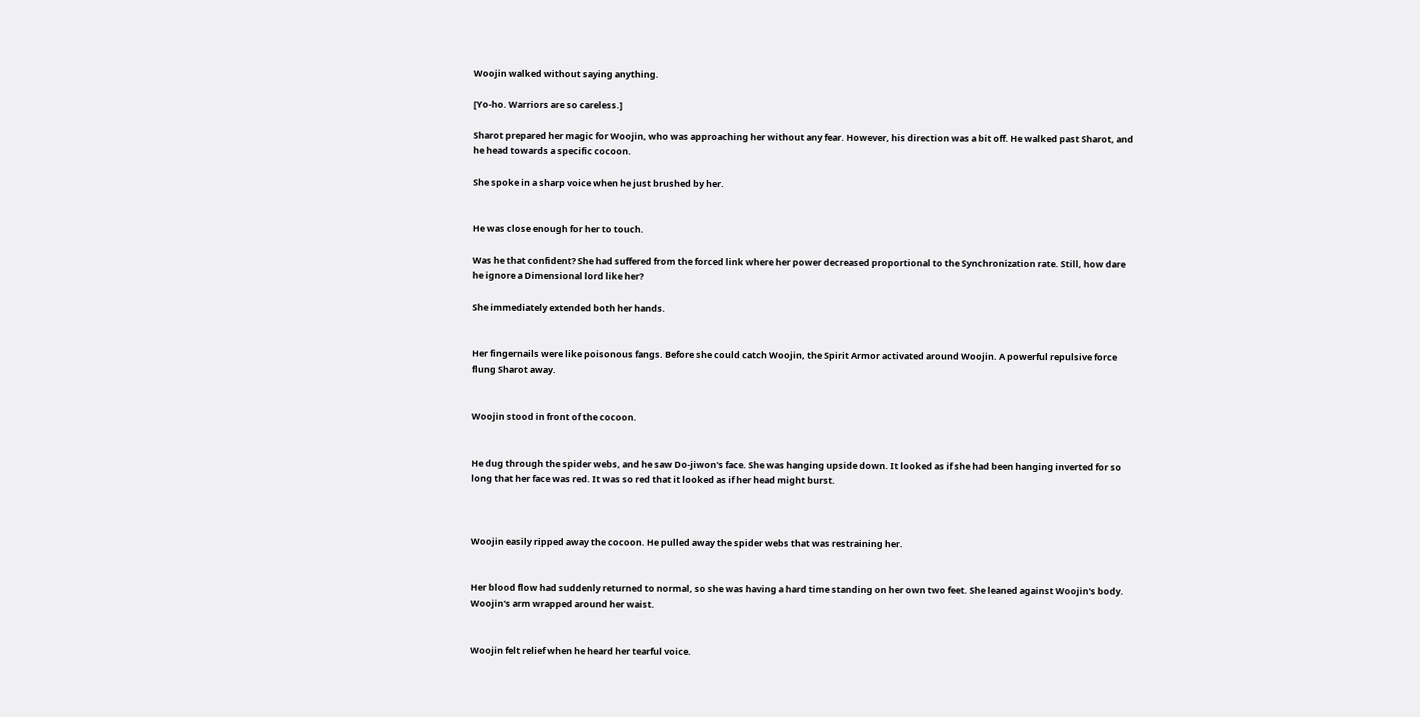Woojin walked without saying anything.

[Yo-ho. Warriors are so careless.]

Sharot prepared her magic for Woojin, who was approaching her without any fear. However, his direction was a bit off. He walked past Sharot, and he head towards a specific cocoon.

She spoke in a sharp voice when he just brushed by her.


He was close enough for her to touch.

Was he that confident? She had suffered from the forced link where her power decreased proportional to the Synchronization rate. Still, how dare he ignore a Dimensional lord like her?

She immediately extended both her hands.


Her fingernails were like poisonous fangs. Before she could catch Woojin, the Spirit Armor activated around Woojin. A powerful repulsive force flung Sharot away.


Woojin stood in front of the cocoon.


He dug through the spider webs, and he saw Do-jiwon's face. She was hanging upside down. It looked as if she had been hanging inverted for so long that her face was red. It was so red that it looked as if her head might burst.



Woojin easily ripped away the cocoon. He pulled away the spider webs that was restraining her.


Her blood flow had suddenly returned to normal, so she was having a hard time standing on her own two feet. She leaned against Woojin's body. Woojin's arm wrapped around her waist.


Woojin felt relief when he heard her tearful voice.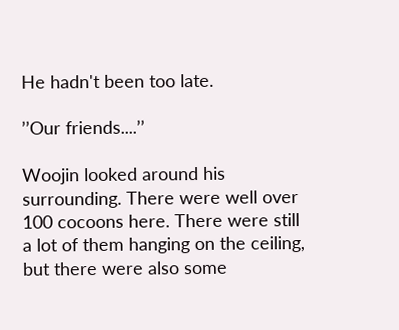He hadn't been too late.

’’Our friends....’’

Woojin looked around his surrounding. There were well over 100 cocoons here. There were still a lot of them hanging on the ceiling, but there were also some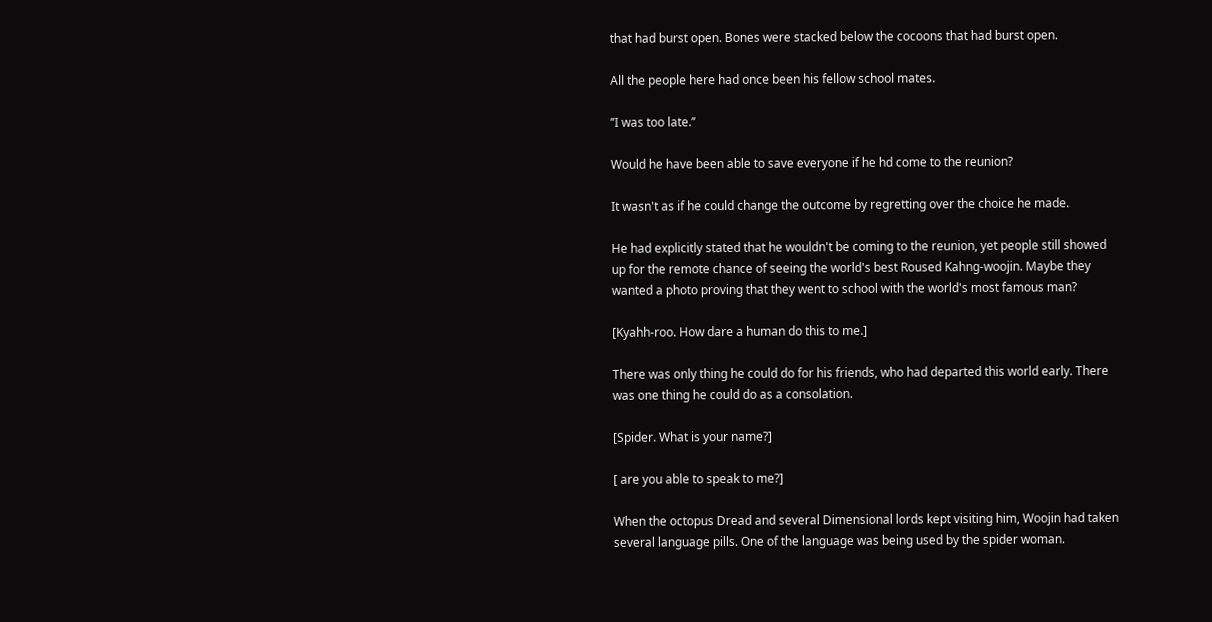that had burst open. Bones were stacked below the cocoons that had burst open.

All the people here had once been his fellow school mates.

’’I was too late.’’

Would he have been able to save everyone if he hd come to the reunion?

It wasn't as if he could change the outcome by regretting over the choice he made.

He had explicitly stated that he wouldn't be coming to the reunion, yet people still showed up for the remote chance of seeing the world's best Roused Kahng-woojin. Maybe they wanted a photo proving that they went to school with the world's most famous man?

[Kyahh-roo. How dare a human do this to me.]

There was only thing he could do for his friends, who had departed this world early. There was one thing he could do as a consolation.

[Spider. What is your name?]

[ are you able to speak to me?]

When the octopus Dread and several Dimensional lords kept visiting him, Woojin had taken several language pills. One of the language was being used by the spider woman.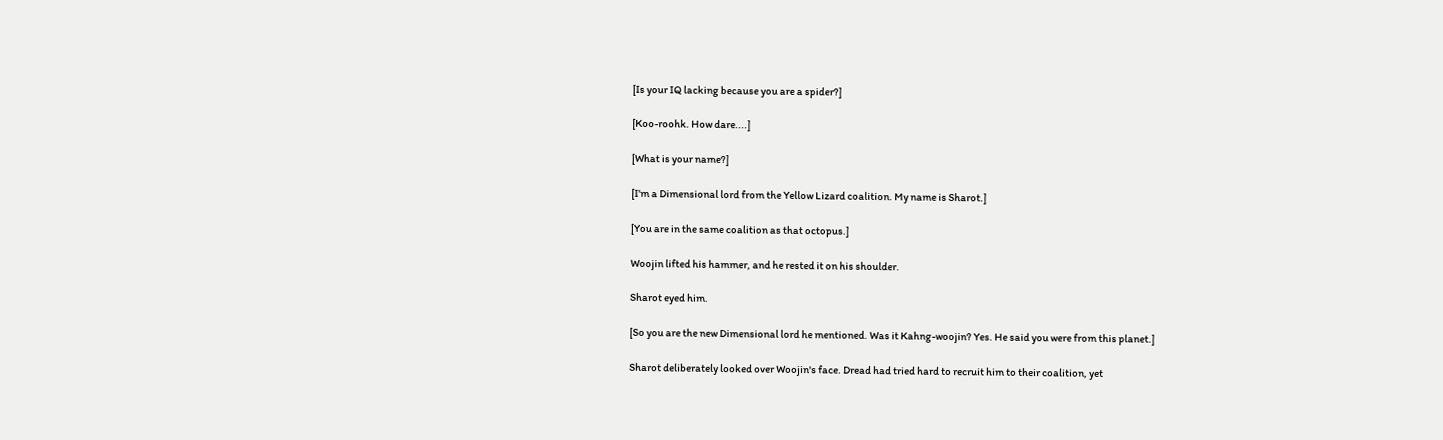[Is your IQ lacking because you are a spider?]

[Koo-roohk. How dare....]

[What is your name?]

[I'm a Dimensional lord from the Yellow Lizard coalition. My name is Sharot.]

[You are in the same coalition as that octopus.]

Woojin lifted his hammer, and he rested it on his shoulder.

Sharot eyed him.

[So you are the new Dimensional lord he mentioned. Was it Kahng-woojin? Yes. He said you were from this planet.]

Sharot deliberately looked over Woojin's face. Dread had tried hard to recruit him to their coalition, yet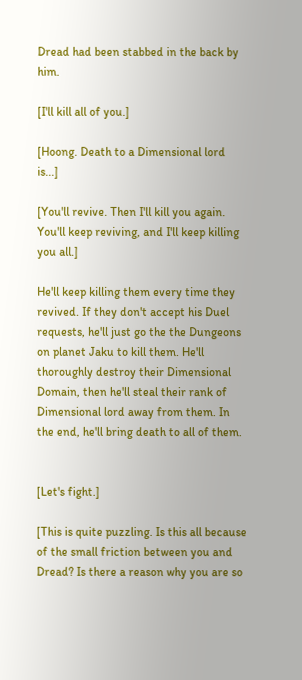Dread had been stabbed in the back by him.

[I'll kill all of you.]

[Hoong. Death to a Dimensional lord is...]

[You'll revive. Then I'll kill you again. You'll keep reviving, and I'll keep killing you all.]

He'll keep killing them every time they revived. If they don't accept his Duel requests, he'll just go the the Dungeons on planet Jaku to kill them. He'll thoroughly destroy their Dimensional Domain, then he'll steal their rank of Dimensional lord away from them. In the end, he'll bring death to all of them.


[Let's fight.]

[This is quite puzzling. Is this all because of the small friction between you and Dread? Is there a reason why you are so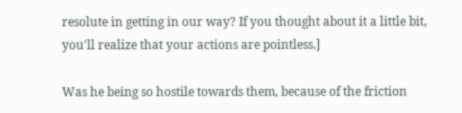resolute in getting in our way? If you thought about it a little bit, you'll realize that your actions are pointless.]

Was he being so hostile towards them, because of the friction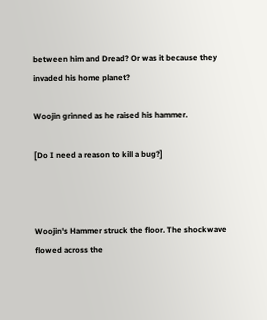between him and Dread? Or was it because they invaded his home planet?

Woojin grinned as he raised his hammer.

[Do I need a reason to kill a bug?]



Woojin's Hammer struck the floor. The shockwave flowed across the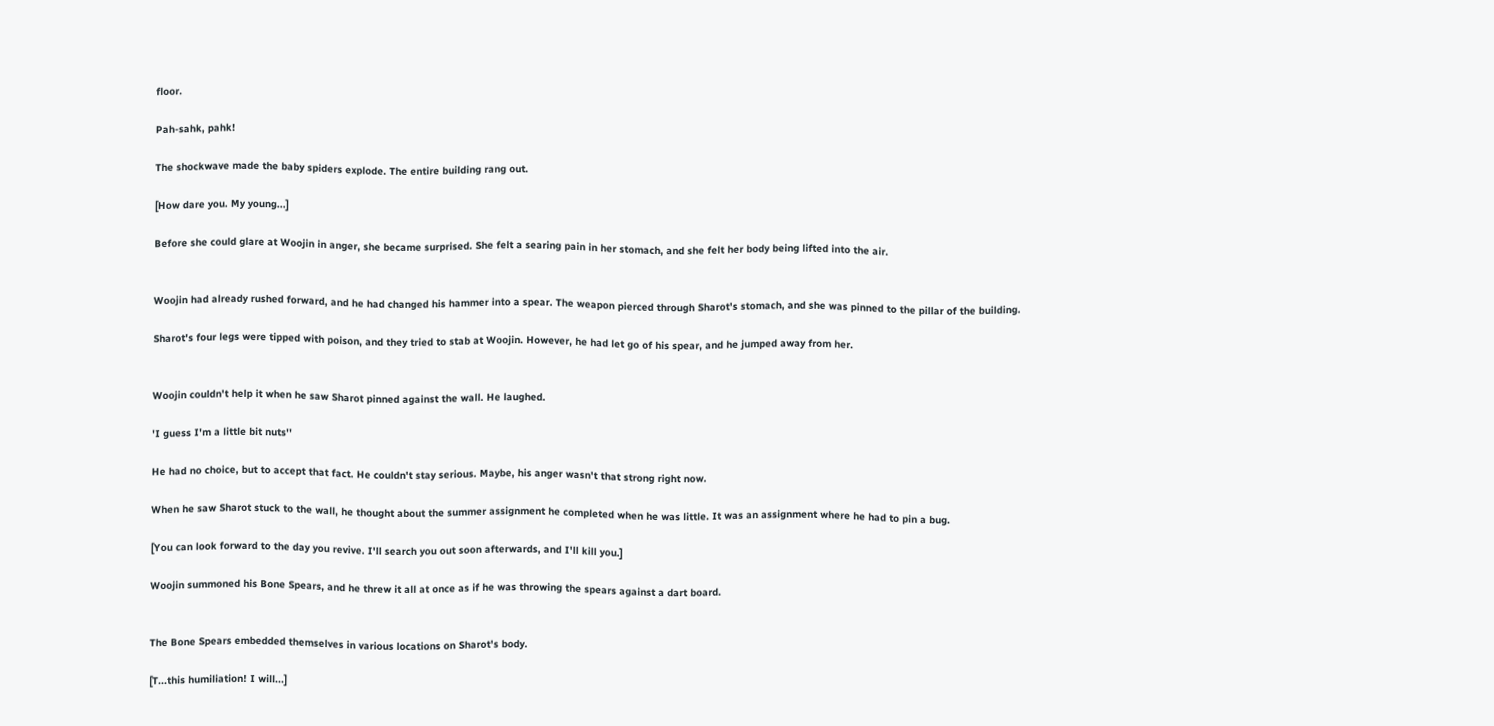floor.

Pah-sahk, pahk!

The shockwave made the baby spiders explode. The entire building rang out.

[How dare you. My young...]

Before she could glare at Woojin in anger, she became surprised. She felt a searing pain in her stomach, and she felt her body being lifted into the air.


Woojin had already rushed forward, and he had changed his hammer into a spear. The weapon pierced through Sharot's stomach, and she was pinned to the pillar of the building.

Sharot's four legs were tipped with poison, and they tried to stab at Woojin. However, he had let go of his spear, and he jumped away from her.


Woojin couldn't help it when he saw Sharot pinned against the wall. He laughed.

'I guess I'm a little bit nuts''

He had no choice, but to accept that fact. He couldn't stay serious. Maybe, his anger wasn't that strong right now.

When he saw Sharot stuck to the wall, he thought about the summer assignment he completed when he was little. It was an assignment where he had to pin a bug.

[You can look forward to the day you revive. I'll search you out soon afterwards, and I'll kill you.]

Woojin summoned his Bone Spears, and he threw it all at once as if he was throwing the spears against a dart board.


The Bone Spears embedded themselves in various locations on Sharot's body.

[T...this humiliation! I will...]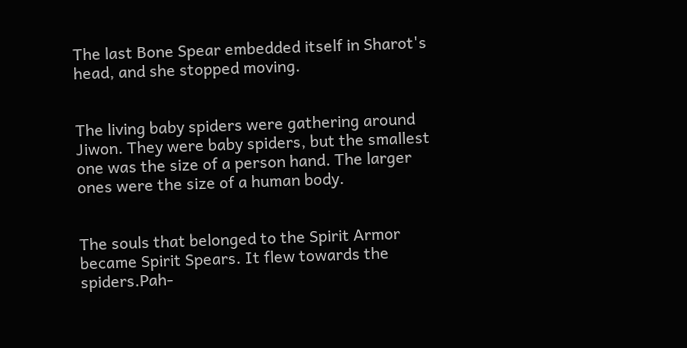The last Bone Spear embedded itself in Sharot's head, and she stopped moving.


The living baby spiders were gathering around Jiwon. They were baby spiders, but the smallest one was the size of a person hand. The larger ones were the size of a human body.


The souls that belonged to the Spirit Armor became Spirit Spears. It flew towards the spiders.Pah-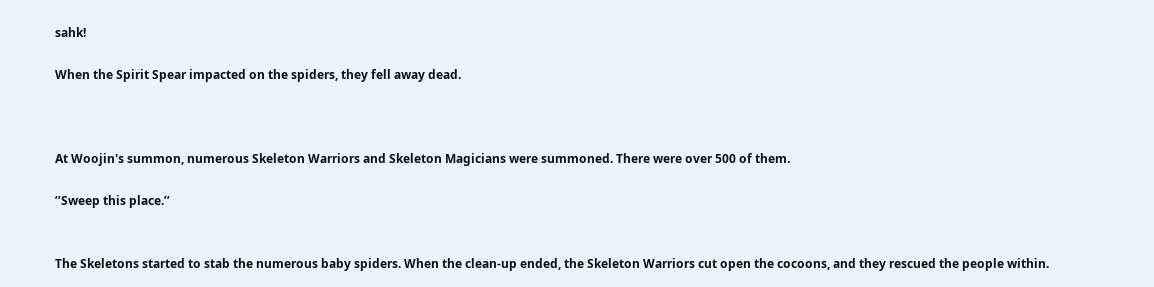sahk!

When the Spirit Spear impacted on the spiders, they fell away dead.



At Woojin's summon, numerous Skeleton Warriors and Skeleton Magicians were summoned. There were over 500 of them.

’’Sweep this place.’’


The Skeletons started to stab the numerous baby spiders. When the clean-up ended, the Skeleton Warriors cut open the cocoons, and they rescued the people within.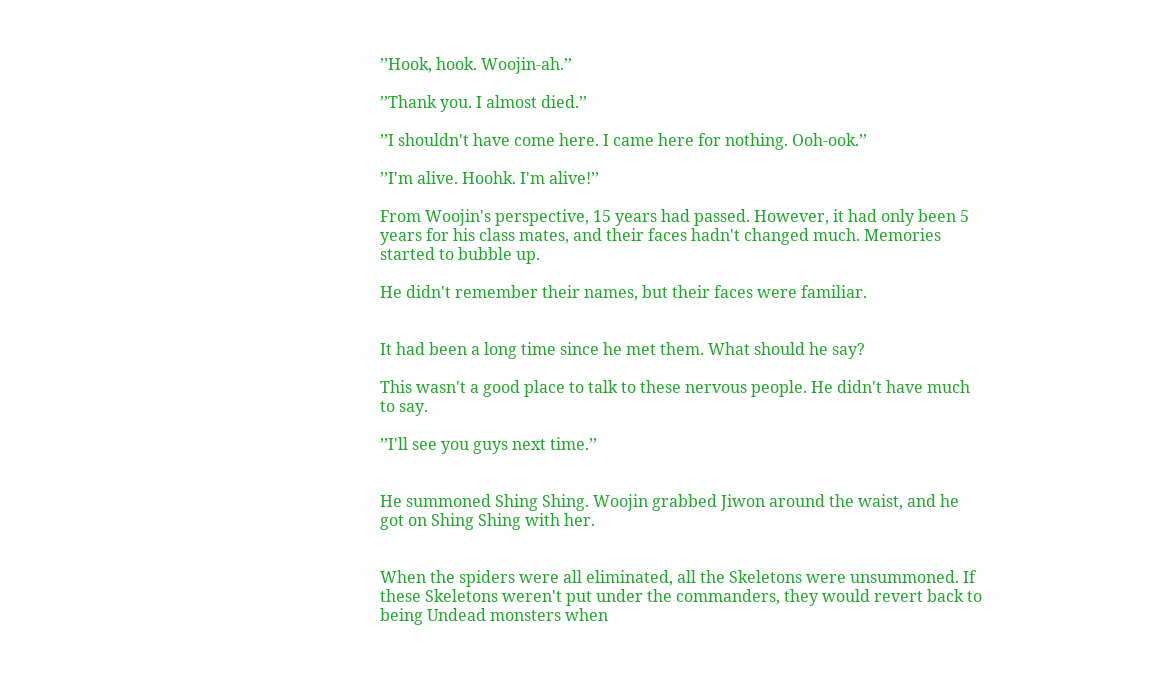’’Hook, hook. Woojin-ah.’’

’’Thank you. I almost died.’’

’’I shouldn't have come here. I came here for nothing. Ooh-ook.’’

’’I'm alive. Hoohk. I'm alive!’’

From Woojin's perspective, 15 years had passed. However, it had only been 5 years for his class mates, and their faces hadn't changed much. Memories started to bubble up.

He didn't remember their names, but their faces were familiar.


It had been a long time since he met them. What should he say?

This wasn't a good place to talk to these nervous people. He didn't have much to say.

’’I'll see you guys next time.’’


He summoned Shing Shing. Woojin grabbed Jiwon around the waist, and he got on Shing Shing with her.


When the spiders were all eliminated, all the Skeletons were unsummoned. If these Skeletons weren't put under the commanders, they would revert back to being Undead monsters when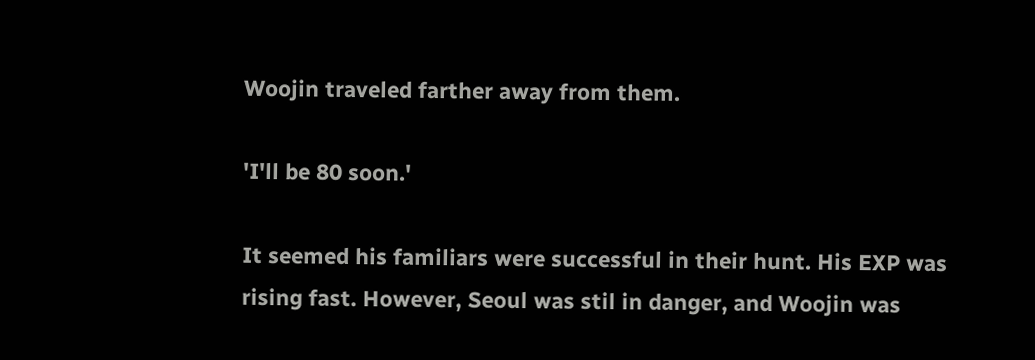Woojin traveled farther away from them.

'I'll be 80 soon.'

It seemed his familiars were successful in their hunt. His EXP was rising fast. However, Seoul was stil in danger, and Woojin was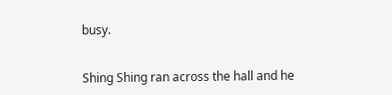busy.


Shing Shing ran across the hall and he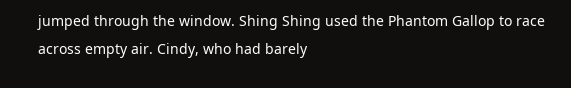jumped through the window. Shing Shing used the Phantom Gallop to race across empty air. Cindy, who had barely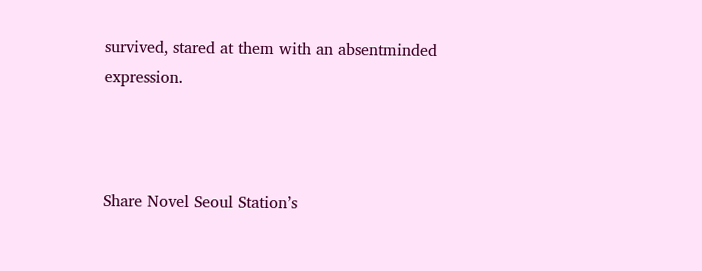survived, stared at them with an absentminded expression.



Share Novel Seoul Station’s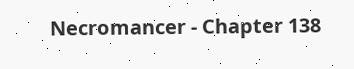Necromancer - Chapter 138